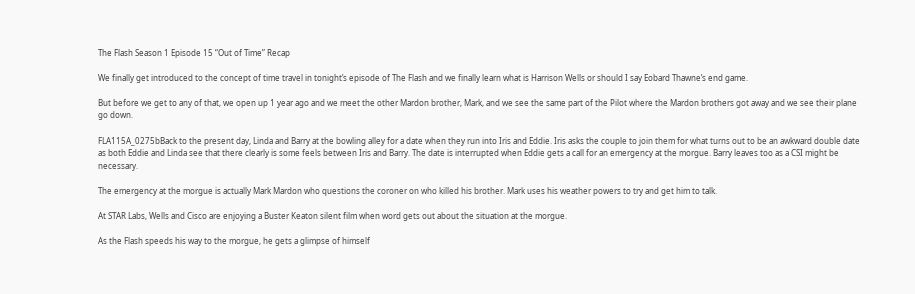The Flash Season 1 Episode 15 “Out of Time” Recap

We finally get introduced to the concept of time travel in tonight’s episode of The Flash and we finally learn what is Harrison Wells or should I say Eobard Thawne’s end game.

But before we get to any of that, we open up 1 year ago and we meet the other Mardon brother, Mark, and we see the same part of the Pilot where the Mardon brothers got away and we see their plane go down.

FLA115A_0275bBack to the present day, Linda and Barry at the bowling alley for a date when they run into Iris and Eddie. Iris asks the couple to join them for what turns out to be an awkward double date as both Eddie and Linda see that there clearly is some feels between Iris and Barry. The date is interrupted when Eddie gets a call for an emergency at the morgue. Barry leaves too as a CSI might be necessary.

The emergency at the morgue is actually Mark Mardon who questions the coroner on who killed his brother. Mark uses his weather powers to try and get him to talk.

At STAR Labs, Wells and Cisco are enjoying a Buster Keaton silent film when word gets out about the situation at the morgue.

As the Flash speeds his way to the morgue, he gets a glimpse of himself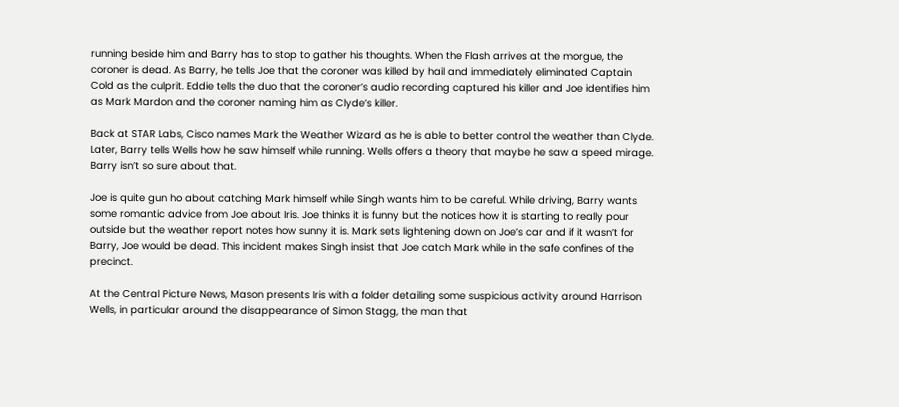running beside him and Barry has to stop to gather his thoughts. When the Flash arrives at the morgue, the coroner is dead. As Barry, he tells Joe that the coroner was killed by hail and immediately eliminated Captain Cold as the culprit. Eddie tells the duo that the coroner’s audio recording captured his killer and Joe identifies him as Mark Mardon and the coroner naming him as Clyde’s killer.

Back at STAR Labs, Cisco names Mark the Weather Wizard as he is able to better control the weather than Clyde. Later, Barry tells Wells how he saw himself while running. Wells offers a theory that maybe he saw a speed mirage. Barry isn’t so sure about that.

Joe is quite gun ho about catching Mark himself while Singh wants him to be careful. While driving, Barry wants some romantic advice from Joe about Iris. Joe thinks it is funny but the notices how it is starting to really pour outside but the weather report notes how sunny it is. Mark sets lightening down on Joe’s car and if it wasn’t for Barry, Joe would be dead. This incident makes Singh insist that Joe catch Mark while in the safe confines of the precinct.

At the Central Picture News, Mason presents Iris with a folder detailing some suspicious activity around Harrison Wells, in particular around the disappearance of Simon Stagg, the man that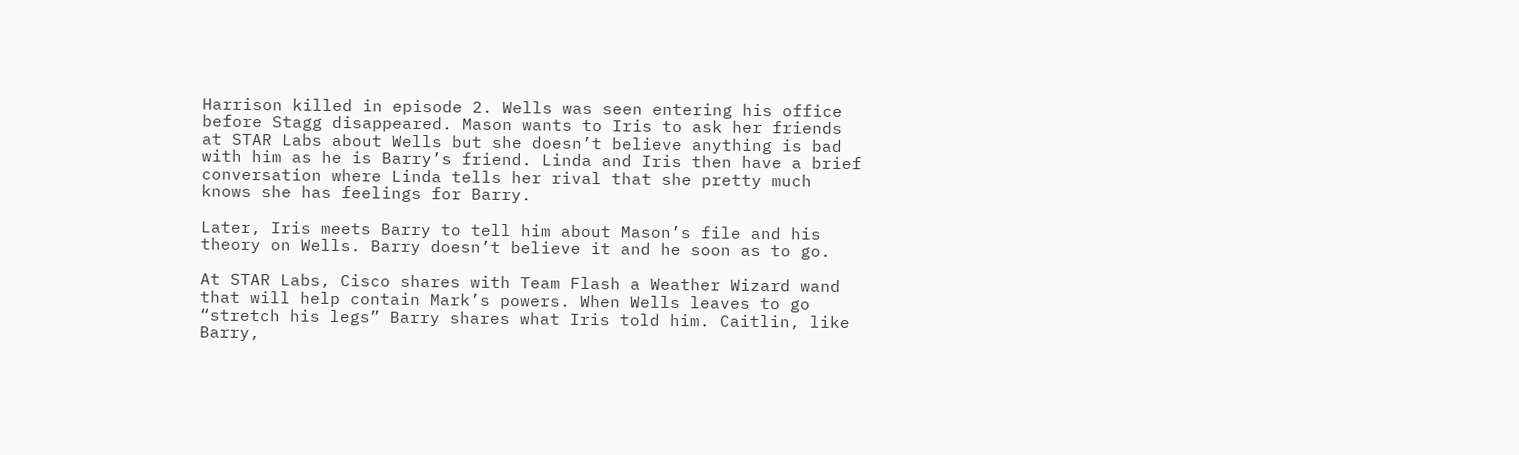Harrison killed in episode 2. Wells was seen entering his office before Stagg disappeared. Mason wants to Iris to ask her friends at STAR Labs about Wells but she doesn’t believe anything is bad with him as he is Barry’s friend. Linda and Iris then have a brief conversation where Linda tells her rival that she pretty much knows she has feelings for Barry.

Later, Iris meets Barry to tell him about Mason’s file and his theory on Wells. Barry doesn’t believe it and he soon as to go.

At STAR Labs, Cisco shares with Team Flash a Weather Wizard wand that will help contain Mark’s powers. When Wells leaves to go “stretch his legs” Barry shares what Iris told him. Caitlin, like Barry,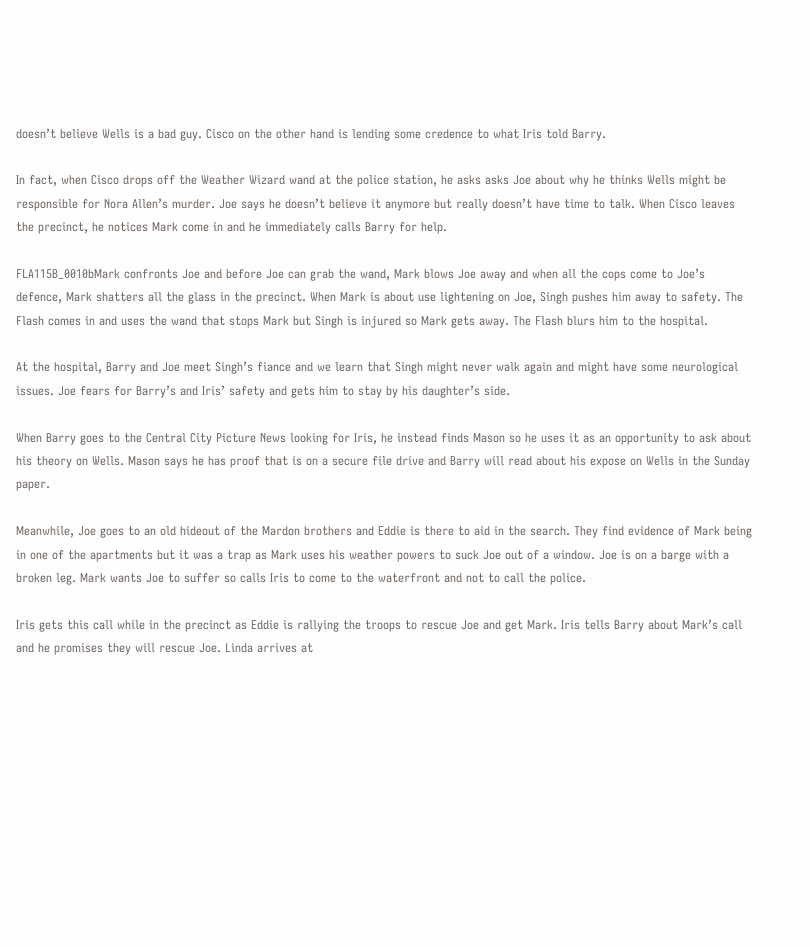doesn’t believe Wells is a bad guy. Cisco on the other hand is lending some credence to what Iris told Barry.

In fact, when Cisco drops off the Weather Wizard wand at the police station, he asks asks Joe about why he thinks Wells might be responsible for Nora Allen’s murder. Joe says he doesn’t believe it anymore but really doesn’t have time to talk. When Cisco leaves the precinct, he notices Mark come in and he immediately calls Barry for help.

FLA115B_0010bMark confronts Joe and before Joe can grab the wand, Mark blows Joe away and when all the cops come to Joe’s defence, Mark shatters all the glass in the precinct. When Mark is about use lightening on Joe, Singh pushes him away to safety. The Flash comes in and uses the wand that stops Mark but Singh is injured so Mark gets away. The Flash blurs him to the hospital.

At the hospital, Barry and Joe meet Singh’s fiance and we learn that Singh might never walk again and might have some neurological issues. Joe fears for Barry’s and Iris’ safety and gets him to stay by his daughter’s side.

When Barry goes to the Central City Picture News looking for Iris, he instead finds Mason so he uses it as an opportunity to ask about his theory on Wells. Mason says he has proof that is on a secure file drive and Barry will read about his expose on Wells in the Sunday paper.

Meanwhile, Joe goes to an old hideout of the Mardon brothers and Eddie is there to aid in the search. They find evidence of Mark being in one of the apartments but it was a trap as Mark uses his weather powers to suck Joe out of a window. Joe is on a barge with a broken leg. Mark wants Joe to suffer so calls Iris to come to the waterfront and not to call the police.

Iris gets this call while in the precinct as Eddie is rallying the troops to rescue Joe and get Mark. Iris tells Barry about Mark’s call and he promises they will rescue Joe. Linda arrives at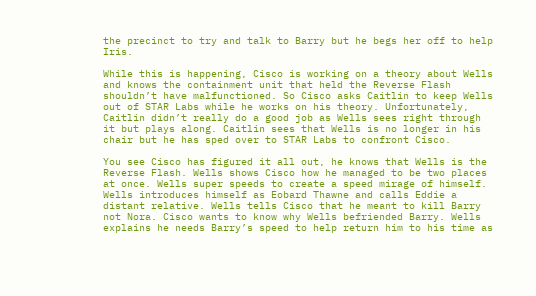the precinct to try and talk to Barry but he begs her off to help Iris.

While this is happening, Cisco is working on a theory about Wells and knows the containment unit that held the Reverse Flash shouldn’t have malfunctioned. So Cisco asks Caitlin to keep Wells out of STAR Labs while he works on his theory. Unfortunately, Caitlin didn’t really do a good job as Wells sees right through it but plays along. Caitlin sees that Wells is no longer in his chair but he has sped over to STAR Labs to confront Cisco.

You see Cisco has figured it all out, he knows that Wells is the Reverse Flash. Wells shows Cisco how he managed to be two places at once. Wells super speeds to create a speed mirage of himself. Wells introduces himself as Eobard Thawne and calls Eddie a distant relative. Wells tells Cisco that he meant to kill Barry not Nora. Cisco wants to know why Wells befriended Barry. Wells explains he needs Barry’s speed to help return him to his time as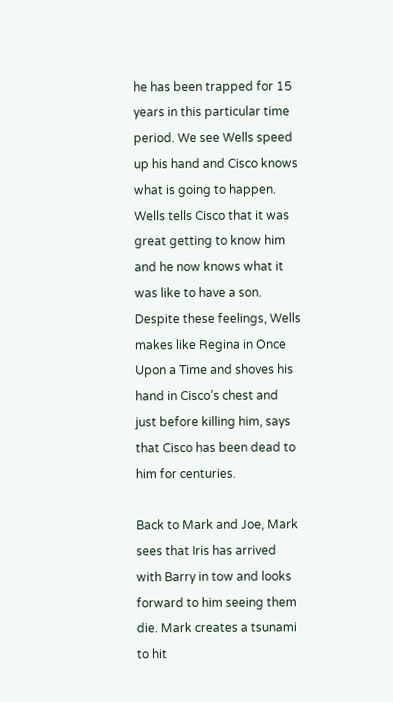he has been trapped for 15 years in this particular time period. We see Wells speed up his hand and Cisco knows what is going to happen. Wells tells Cisco that it was great getting to know him and he now knows what it was like to have a son. Despite these feelings, Wells makes like Regina in Once Upon a Time and shoves his hand in Cisco’s chest and just before killing him, says that Cisco has been dead to him for centuries.

Back to Mark and Joe, Mark sees that Iris has arrived with Barry in tow and looks forward to him seeing them die. Mark creates a tsunami to hit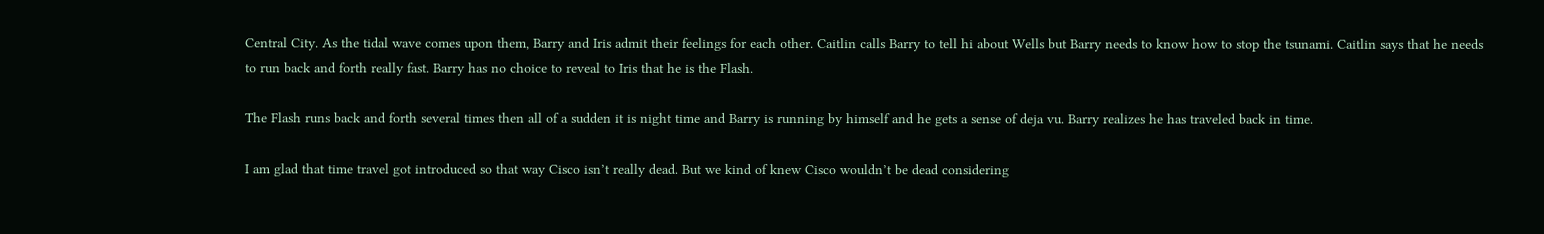Central City. As the tidal wave comes upon them, Barry and Iris admit their feelings for each other. Caitlin calls Barry to tell hi about Wells but Barry needs to know how to stop the tsunami. Caitlin says that he needs to run back and forth really fast. Barry has no choice to reveal to Iris that he is the Flash.

The Flash runs back and forth several times then all of a sudden it is night time and Barry is running by himself and he gets a sense of deja vu. Barry realizes he has traveled back in time.

I am glad that time travel got introduced so that way Cisco isn’t really dead. But we kind of knew Cisco wouldn’t be dead considering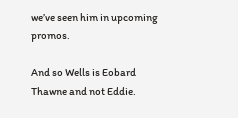we’ve seen him in upcoming promos.

And so Wells is Eobard Thawne and not Eddie.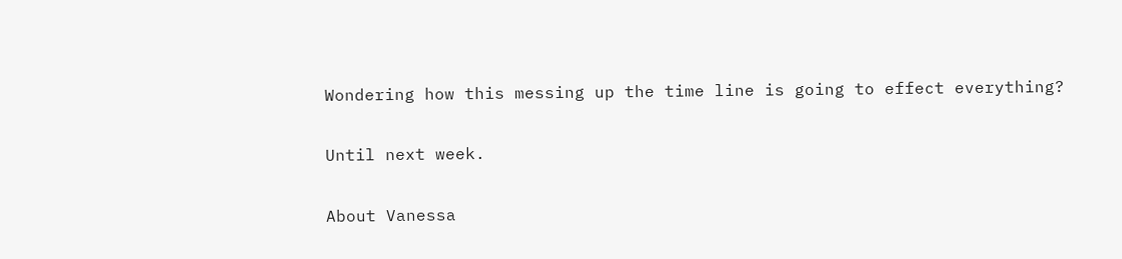Wondering how this messing up the time line is going to effect everything?

Until next week.

About Vanessa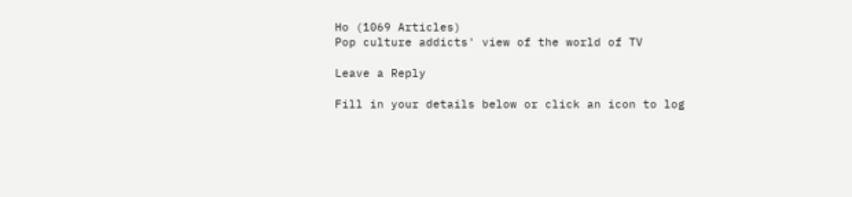Ho (1069 Articles)
Pop culture addicts' view of the world of TV

Leave a Reply

Fill in your details below or click an icon to log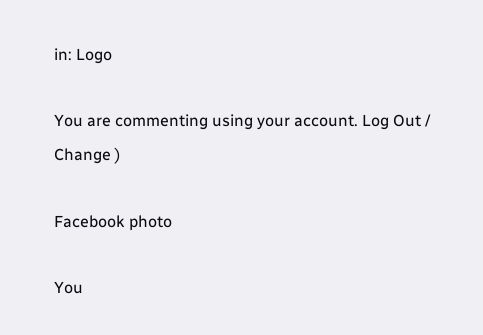in: Logo

You are commenting using your account. Log Out /  Change )

Facebook photo

You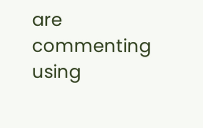are commenting using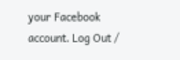your Facebook account. Log Out /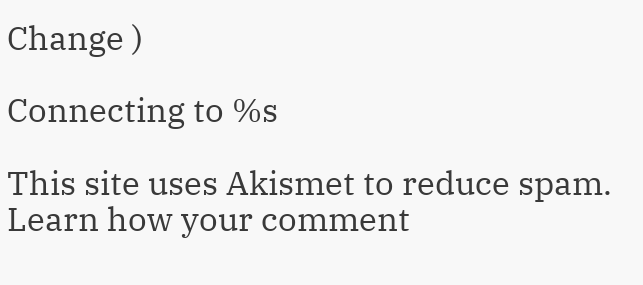Change )

Connecting to %s

This site uses Akismet to reduce spam. Learn how your comment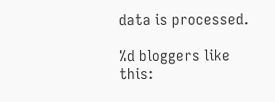data is processed.

%d bloggers like this: